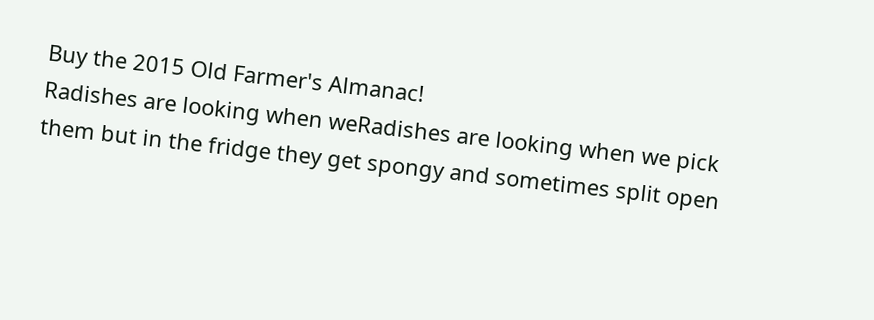Buy the 2015 Old Farmer's Almanac!
Radishes are looking when weRadishes are looking when we pick them but in the fridge they get spongy and sometimes split open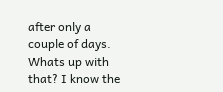after only a couple of days. Whats up with that? I know the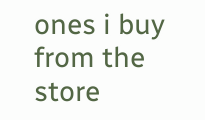ones i buy from the store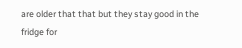are older that that but they stay good in the fridge for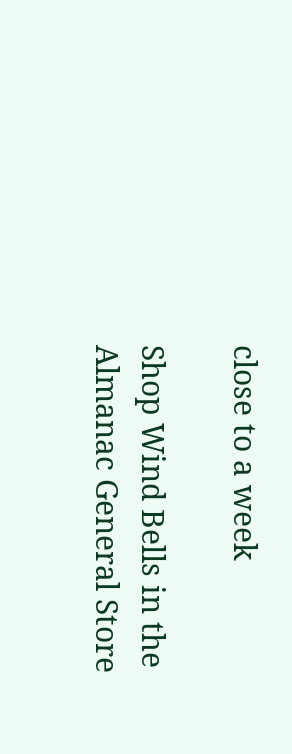close to a week

Shop Wind Bells in the Almanac General Store